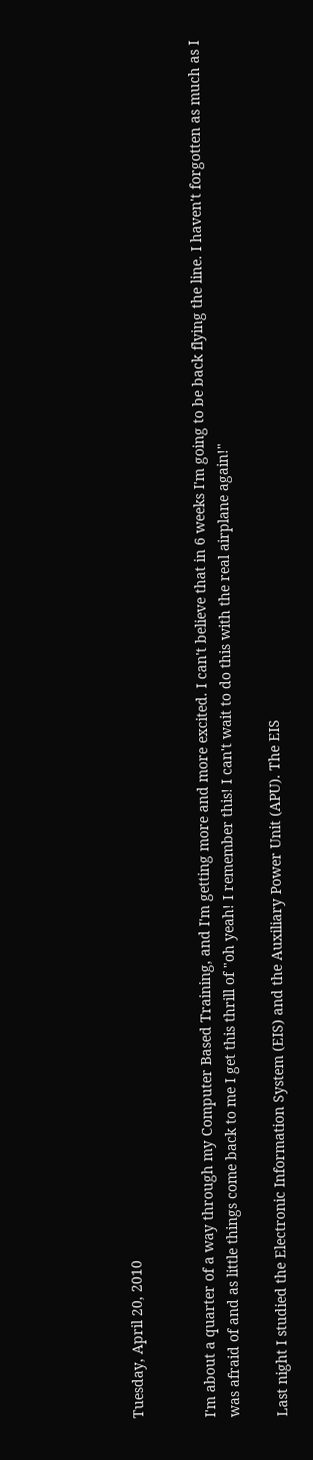Tuesday, April 20, 2010


I'm about a quarter of a way through my Computer Based Training, and I'm getting more and more excited. I can't believe that in 6 weeks I'm going to be back flying the line. I haven't forgotten as much as I was afraid of and as little things come back to me I get this thrill of "oh yeah! I remember this! I can't wait to do this with the real airplane again!"

Last night I studied the Electronic Information System (EIS) and the Auxiliary Power Unit (APU). The EIS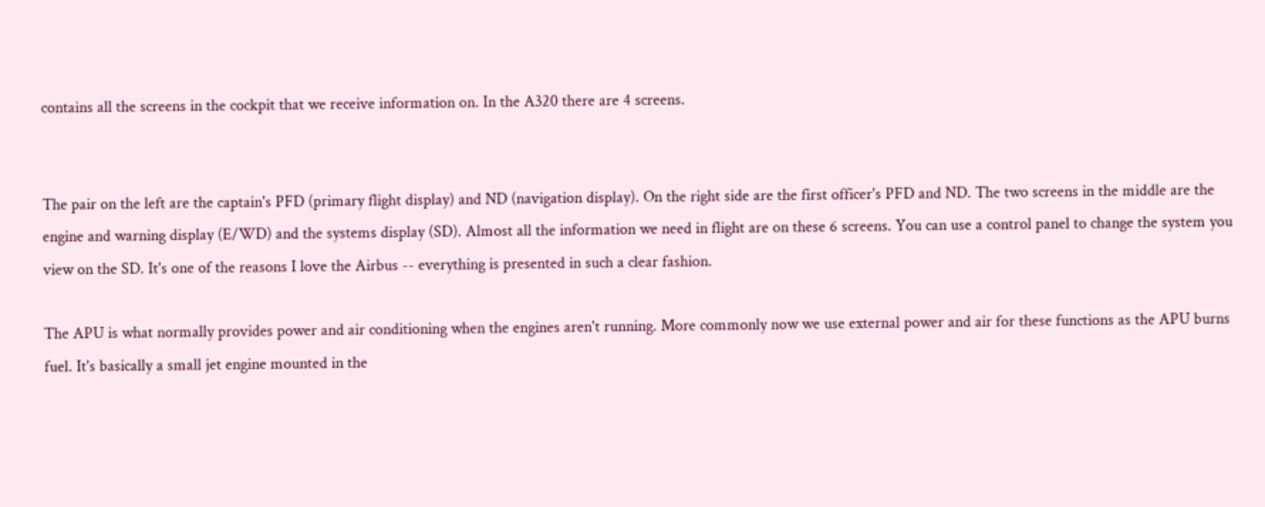contains all the screens in the cockpit that we receive information on. In the A320 there are 4 screens.


The pair on the left are the captain's PFD (primary flight display) and ND (navigation display). On the right side are the first officer's PFD and ND. The two screens in the middle are the engine and warning display (E/WD) and the systems display (SD). Almost all the information we need in flight are on these 6 screens. You can use a control panel to change the system you view on the SD. It's one of the reasons I love the Airbus -- everything is presented in such a clear fashion.

The APU is what normally provides power and air conditioning when the engines aren't running. More commonly now we use external power and air for these functions as the APU burns fuel. It's basically a small jet engine mounted in the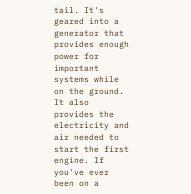tail. It's geared into a generator that provides enough power for important systems while on the ground. It also provides the electricity and air needed to start the first engine. If you've ever been on a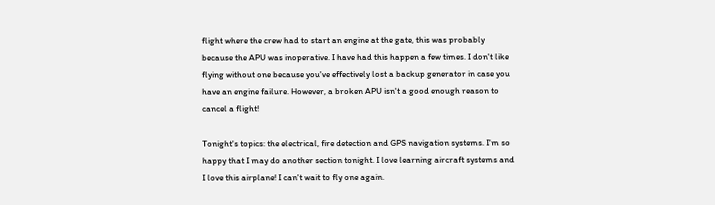flight where the crew had to start an engine at the gate, this was probably because the APU was inoperative. I have had this happen a few times. I don't like flying without one because you've effectively lost a backup generator in case you have an engine failure. However, a broken APU isn't a good enough reason to cancel a flight!

Tonight's topics: the electrical, fire detection and GPS navigation systems. I'm so happy that I may do another section tonight. I love learning aircraft systems and I love this airplane! I can't wait to fly one again.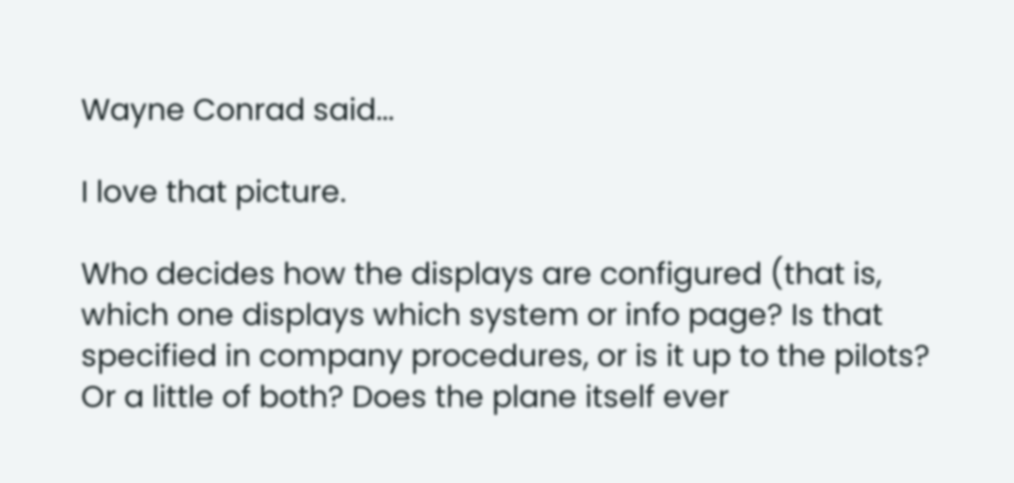Wayne Conrad said...

I love that picture.

Who decides how the displays are configured (that is, which one displays which system or info page? Is that specified in company procedures, or is it up to the pilots? Or a little of both? Does the plane itself ever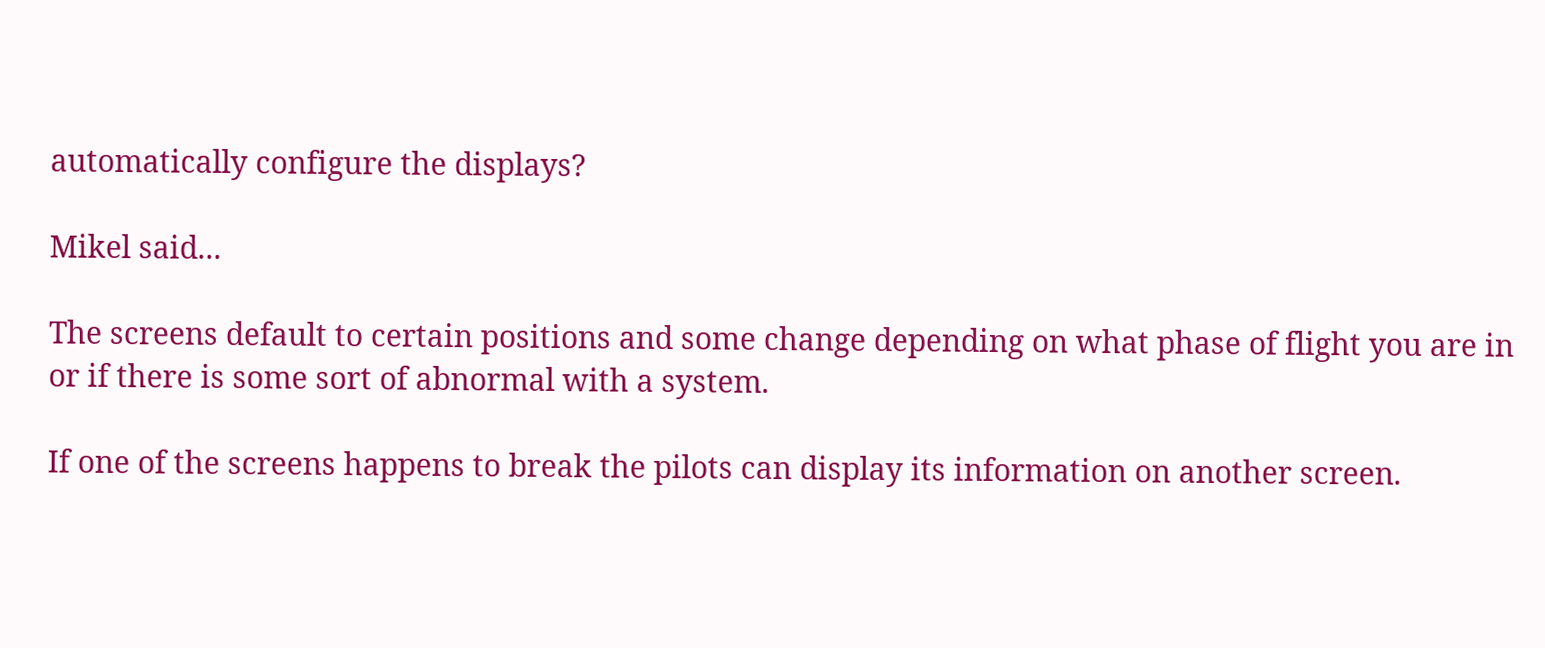automatically configure the displays?

Mikel said...

The screens default to certain positions and some change depending on what phase of flight you are in or if there is some sort of abnormal with a system.

If one of the screens happens to break the pilots can display its information on another screen.